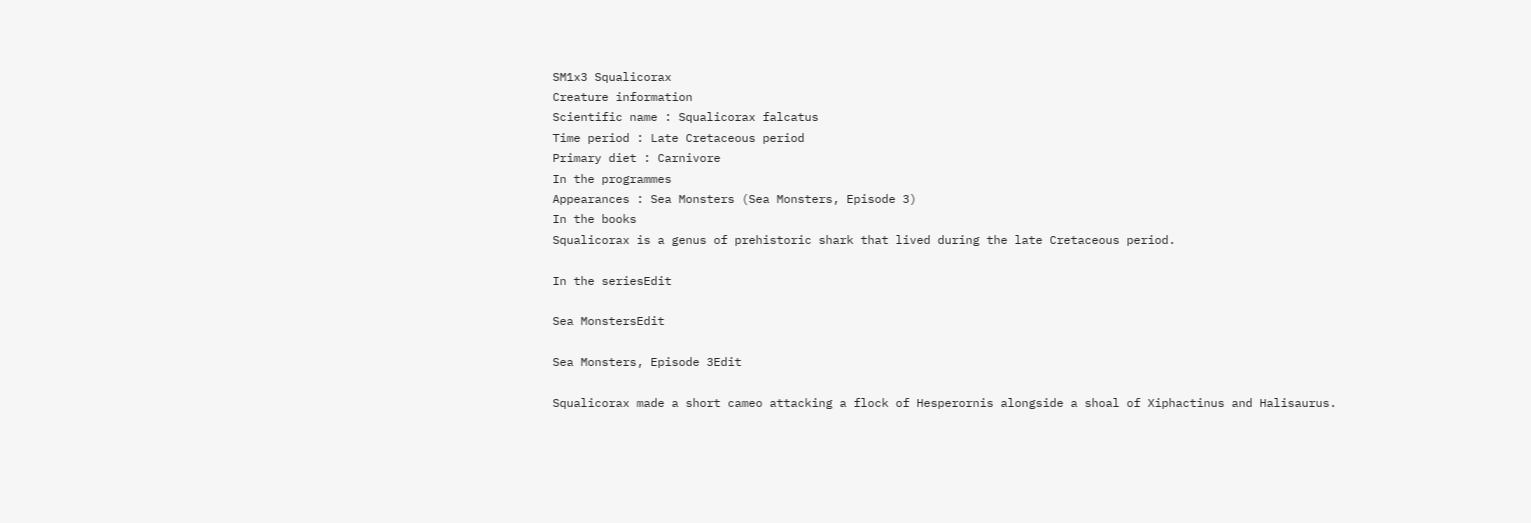SM1x3 Squalicorax
Creature information
Scientific name : Squalicorax falcatus
Time period : Late Cretaceous period
Primary diet : Carnivore
In the programmes
Appearances : Sea Monsters (Sea Monsters, Episode 3)
In the books
Squalicorax is a genus of prehistoric shark that lived during the late Cretaceous period.

In the seriesEdit

Sea MonstersEdit

Sea Monsters, Episode 3Edit

Squalicorax made a short cameo attacking a flock of Hesperornis alongside a shoal of Xiphactinus and Halisaurus.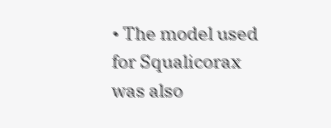• The model used for Squalicorax was also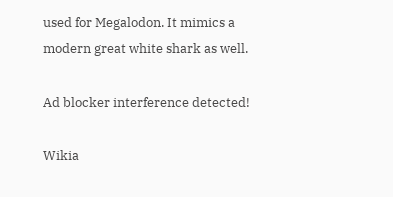used for Megalodon. It mimics a modern great white shark as well.

Ad blocker interference detected!

Wikia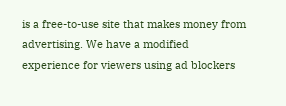is a free-to-use site that makes money from advertising. We have a modified experience for viewers using ad blockers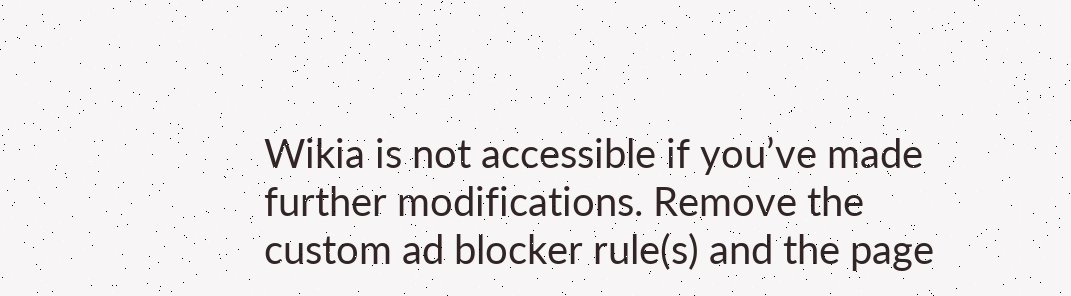Wikia is not accessible if you’ve made further modifications. Remove the custom ad blocker rule(s) and the page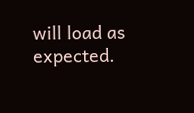will load as expected.